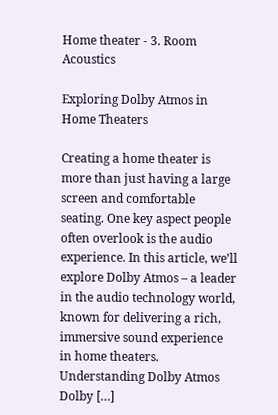Home theater - 3. Room Acoustics

Exploring Dolby Atmos in Home Theaters

Creating a home theater is more than just having a large screen and comfortable seating. One key aspect people often overlook is the audio experience. In this article, we’ll explore Dolby Atmos – a leader in the audio technology world, known for delivering a rich, immersive sound experience in home theaters. Understanding Dolby Atmos Dolby […]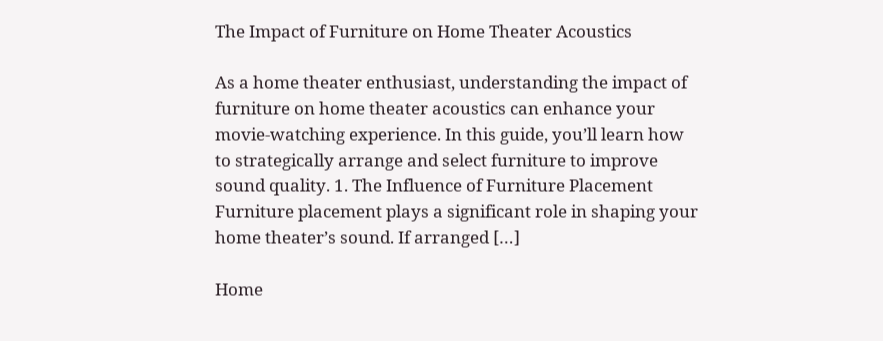The Impact of Furniture on Home Theater Acoustics

As a home theater enthusiast, understanding the impact of furniture on home theater acoustics can enhance your movie-watching experience. In this guide, you’ll learn how to strategically arrange and select furniture to improve sound quality. 1. The Influence of Furniture Placement Furniture placement plays a significant role in shaping your home theater’s sound. If arranged […]

Home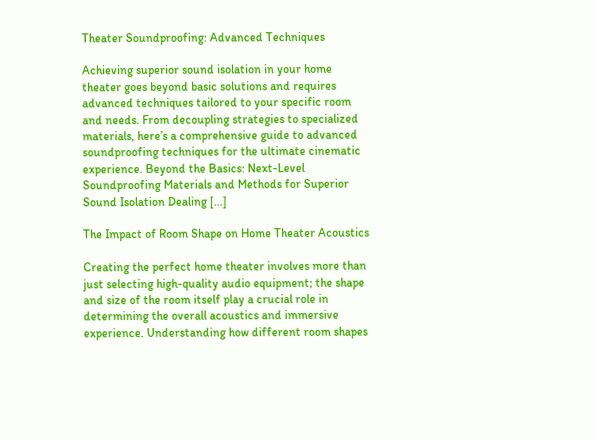Theater Soundproofing: Advanced Techniques

Achieving superior sound isolation in your home theater goes beyond basic solutions and requires advanced techniques tailored to your specific room and needs. From decoupling strategies to specialized materials, here’s a comprehensive guide to advanced soundproofing techniques for the ultimate cinematic experience. Beyond the Basics: Next-Level Soundproofing Materials and Methods for Superior Sound Isolation Dealing […]

The Impact of Room Shape on Home Theater Acoustics

Creating the perfect home theater involves more than just selecting high-quality audio equipment; the shape and size of the room itself play a crucial role in determining the overall acoustics and immersive experience. Understanding how different room shapes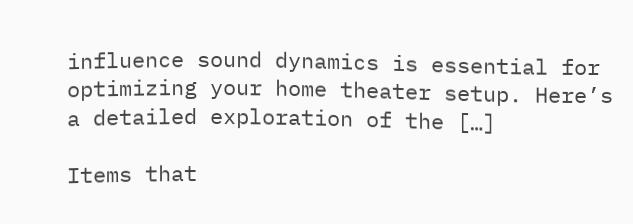influence sound dynamics is essential for optimizing your home theater setup. Here’s a detailed exploration of the […]

Items that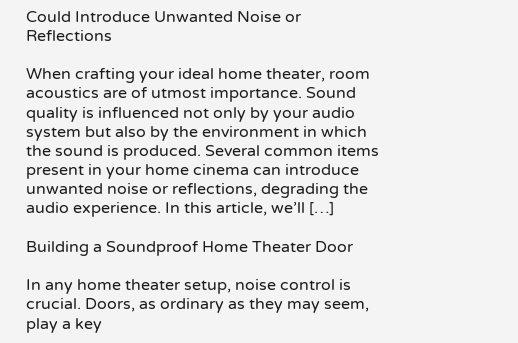Could Introduce Unwanted Noise or Reflections

When crafting your ideal home theater, room acoustics are of utmost importance. Sound quality is influenced not only by your audio system but also by the environment in which the sound is produced. Several common items present in your home cinema can introduce unwanted noise or reflections, degrading the audio experience. In this article, we’ll […]

Building a Soundproof Home Theater Door

In any home theater setup, noise control is crucial. Doors, as ordinary as they may seem, play a key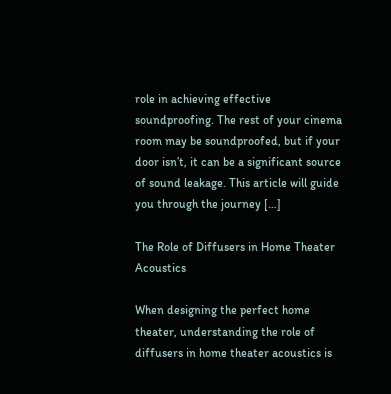role in achieving effective soundproofing. The rest of your cinema room may be soundproofed, but if your door isn’t, it can be a significant source of sound leakage. This article will guide you through the journey […]

The Role of Diffusers in Home Theater Acoustics

When designing the perfect home theater, understanding the role of diffusers in home theater acoustics is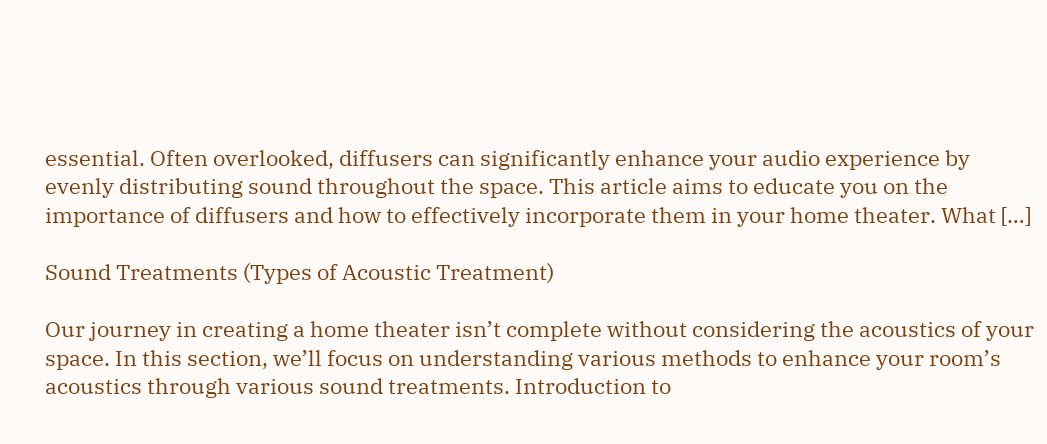essential. Often overlooked, diffusers can significantly enhance your audio experience by evenly distributing sound throughout the space. This article aims to educate you on the importance of diffusers and how to effectively incorporate them in your home theater. What […]

Sound Treatments (Types of Acoustic Treatment)

Our journey in creating a home theater isn’t complete without considering the acoustics of your space. In this section, we’ll focus on understanding various methods to enhance your room’s acoustics through various sound treatments. Introduction to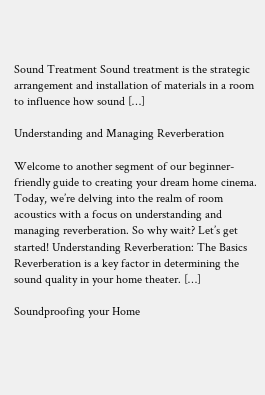Sound Treatment Sound treatment is the strategic arrangement and installation of materials in a room to influence how sound […]

Understanding and Managing Reverberation

Welcome to another segment of our beginner-friendly guide to creating your dream home cinema. Today, we’re delving into the realm of room acoustics with a focus on understanding and managing reverberation. So why wait? Let’s get started! Understanding Reverberation: The Basics Reverberation is a key factor in determining the sound quality in your home theater. […]

Soundproofing your Home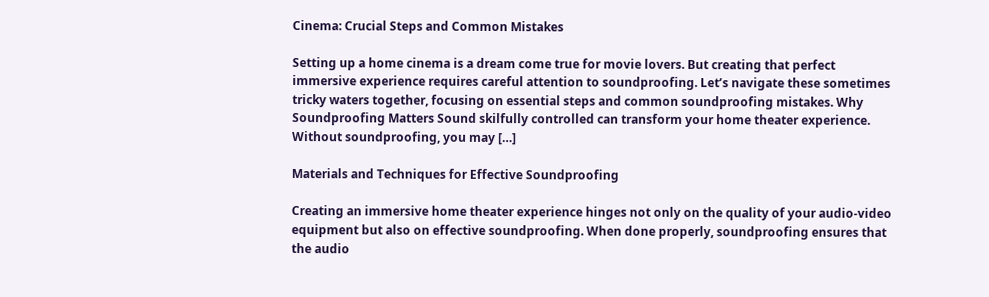Cinema: Crucial Steps and Common Mistakes

Setting up a home cinema is a dream come true for movie lovers. But creating that perfect immersive experience requires careful attention to soundproofing. Let’s navigate these sometimes tricky waters together, focusing on essential steps and common soundproofing mistakes. Why Soundproofing Matters Sound skilfully controlled can transform your home theater experience. Without soundproofing, you may […]

Materials and Techniques for Effective Soundproofing

Creating an immersive home theater experience hinges not only on the quality of your audio-video equipment but also on effective soundproofing. When done properly, soundproofing ensures that the audio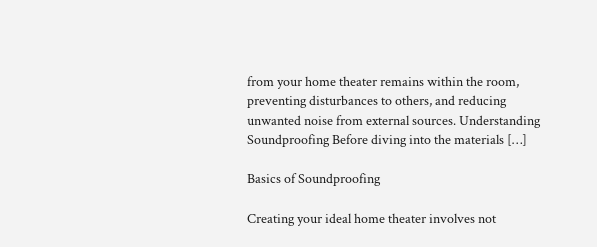from your home theater remains within the room, preventing disturbances to others, and reducing unwanted noise from external sources. Understanding Soundproofing Before diving into the materials […]

Basics of Soundproofing

Creating your ideal home theater involves not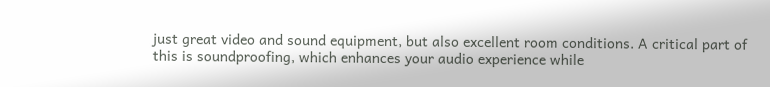just great video and sound equipment, but also excellent room conditions. A critical part of this is soundproofing, which enhances your audio experience while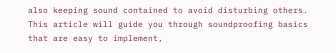also keeping sound contained to avoid disturbing others. This article will guide you through soundproofing basics that are easy to implement,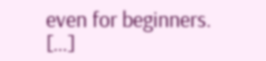even for beginners. […]